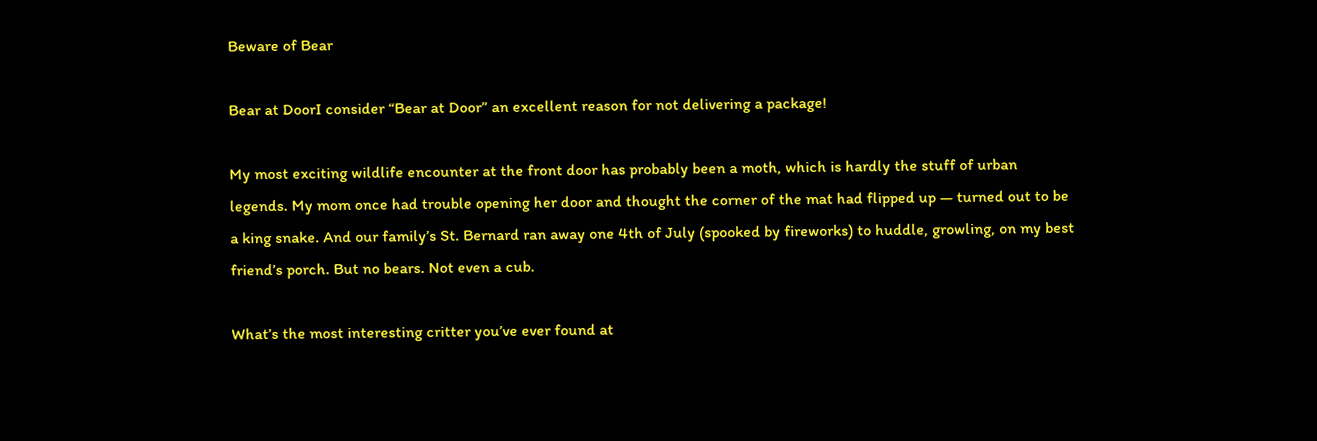Beware of Bear

Bear at DoorI consider “Bear at Door” an excellent reason for not delivering a package!

My most exciting wildlife encounter at the front door has probably been a moth, which is hardly the stuff of urban legends. My mom once had trouble opening her door and thought the corner of the mat had flipped up — turned out to be a king snake. And our family’s St. Bernard ran away one 4th of July (spooked by fireworks) to huddle, growling, on my best friend’s porch. But no bears. Not even a cub.

What’s the most interesting critter you’ve ever found at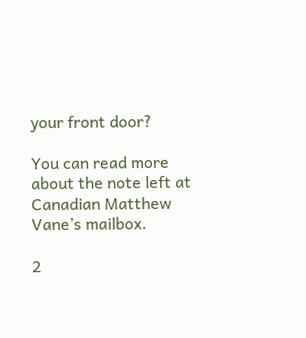your front door?

You can read more about the note left at Canadian Matthew Vane’s mailbox.

2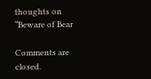thoughts on “Beware of Bear

Comments are closed.